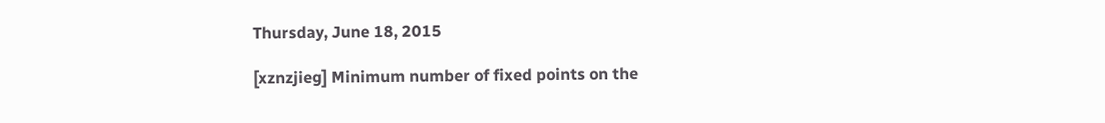Thursday, June 18, 2015

[xznzjieg] Minimum number of fixed points on the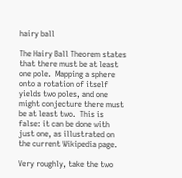hairy ball

The Hairy Ball Theorem states that there must be at least one pole.  Mapping a sphere onto a rotation of itself yields two poles, and one might conjecture there must be at least two.  This is false: it can be done with just one, as illustrated on the current Wikipedia page.

Very roughly, take the two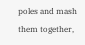poles and mash them together,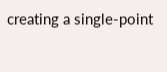creating a single-point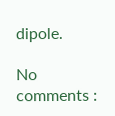dipole.

No comments :